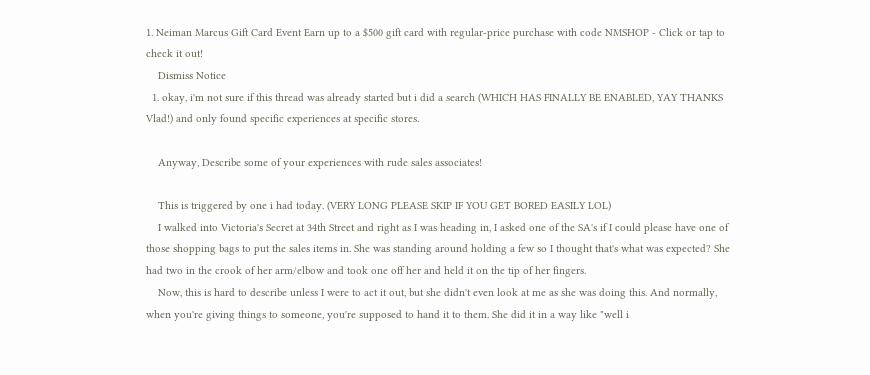1. Neiman Marcus Gift Card Event Earn up to a $500 gift card with regular-price purchase with code NMSHOP - Click or tap to check it out!
    Dismiss Notice
  1. okay, i'm not sure if this thread was already started but i did a search (WHICH HAS FINALLY BE ENABLED, YAY THANKS Vlad!) and only found specific experiences at specific stores.

    Anyway, Describe some of your experiences with rude sales associates!

    This is triggered by one i had today. (VERY LONG PLEASE SKIP IF YOU GET BORED EASILY LOL)
    I walked into Victoria's Secret at 34th Street and right as I was heading in, I asked one of the SA's if I could please have one of those shopping bags to put the sales items in. She was standing around holding a few so I thought that's what was expected? She had two in the crook of her arm/elbow and took one off her and held it on the tip of her fingers.
    Now, this is hard to describe unless I were to act it out, but she didn't even look at me as she was doing this. And normally, when you're giving things to someone, you're supposed to hand it to them. She did it in a way like "well i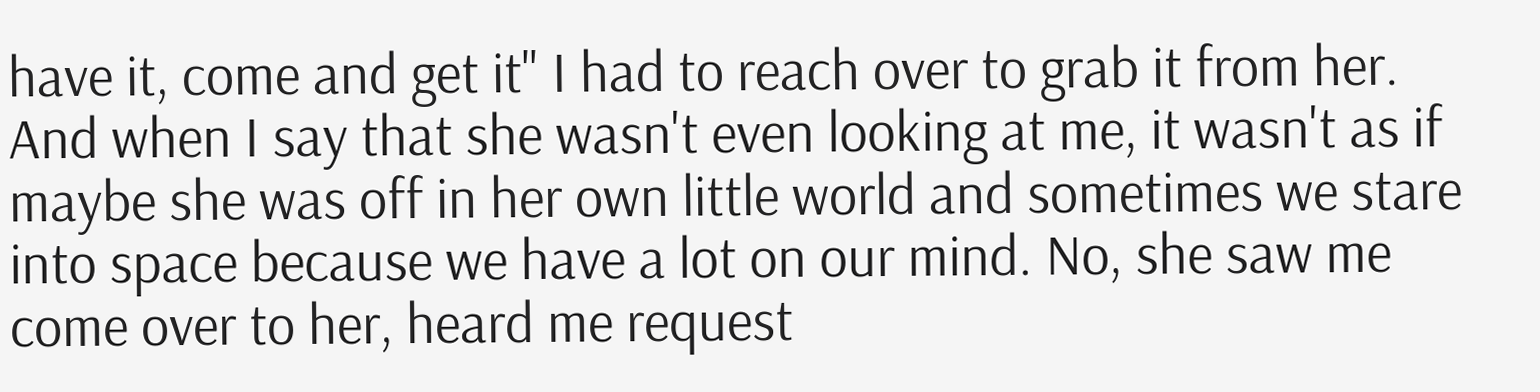have it, come and get it" I had to reach over to grab it from her. And when I say that she wasn't even looking at me, it wasn't as if maybe she was off in her own little world and sometimes we stare into space because we have a lot on our mind. No, she saw me come over to her, heard me request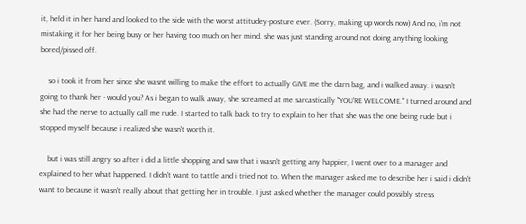it, held it in her hand and looked to the side with the worst attitudey-posture ever. (Sorry, making up words now) And no, i'm not mistaking it for her being busy or her having too much on her mind. she was just standing around not doing anything looking bored/pissed off.

    so i took it from her since she wasnt willing to make the effort to actually GIVE me the darn bag, and i walked away. i wasn't going to thank her - would you? As i began to walk away, she screamed at me sarcastically "YOU'RE WELCOME." I turned around and she had the nerve to actually call me rude. I started to talk back to try to explain to her that she was the one being rude but i stopped myself because i realized she wasn't worth it.

    but i was still angry so after i did a little shopping and saw that i wasn't getting any happier, I went over to a manager and explained to her what happened. I didn't want to tattle and i tried not to. When the manager asked me to describe her i said i didn't want to because it wasn't really about that getting her in trouble. I just asked whether the manager could possibly stress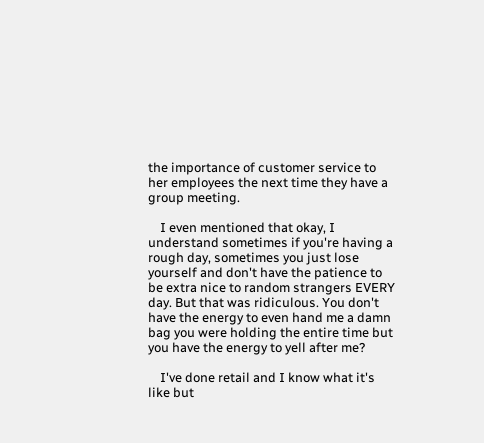the importance of customer service to her employees the next time they have a group meeting.

    I even mentioned that okay, I understand sometimes if you're having a rough day, sometimes you just lose yourself and don't have the patience to be extra nice to random strangers EVERY day. But that was ridiculous. You don't have the energy to even hand me a damn bag you were holding the entire time but you have the energy to yell after me?

    I've done retail and I know what it's like but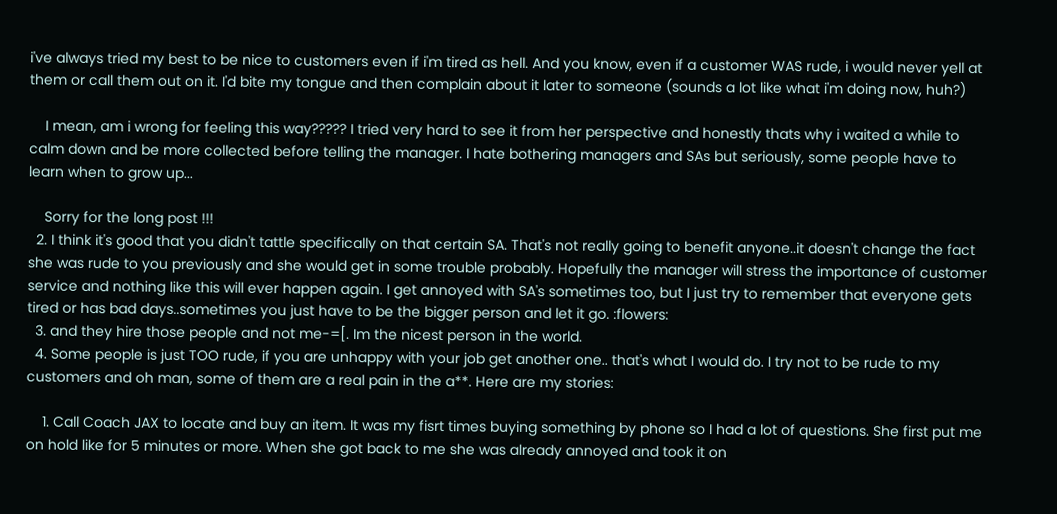i've always tried my best to be nice to customers even if i'm tired as hell. And you know, even if a customer WAS rude, i would never yell at them or call them out on it. I'd bite my tongue and then complain about it later to someone (sounds a lot like what i'm doing now, huh?)

    I mean, am i wrong for feeling this way????? I tried very hard to see it from her perspective and honestly thats why i waited a while to calm down and be more collected before telling the manager. I hate bothering managers and SAs but seriously, some people have to learn when to grow up...

    Sorry for the long post !!!
  2. I think it's good that you didn't tattle specifically on that certain SA. That's not really going to benefit anyone..it doesn't change the fact she was rude to you previously and she would get in some trouble probably. Hopefully the manager will stress the importance of customer service and nothing like this will ever happen again. I get annoyed with SA's sometimes too, but I just try to remember that everyone gets tired or has bad days..sometimes you just have to be the bigger person and let it go. :flowers:
  3. and they hire those people and not me-=[. Im the nicest person in the world.
  4. Some people is just TOO rude, if you are unhappy with your job get another one.. that's what I would do. I try not to be rude to my customers and oh man, some of them are a real pain in the a**. Here are my stories:

    1. Call Coach JAX to locate and buy an item. It was my fisrt times buying something by phone so I had a lot of questions. She first put me on hold like for 5 minutes or more. When she got back to me she was already annoyed and took it on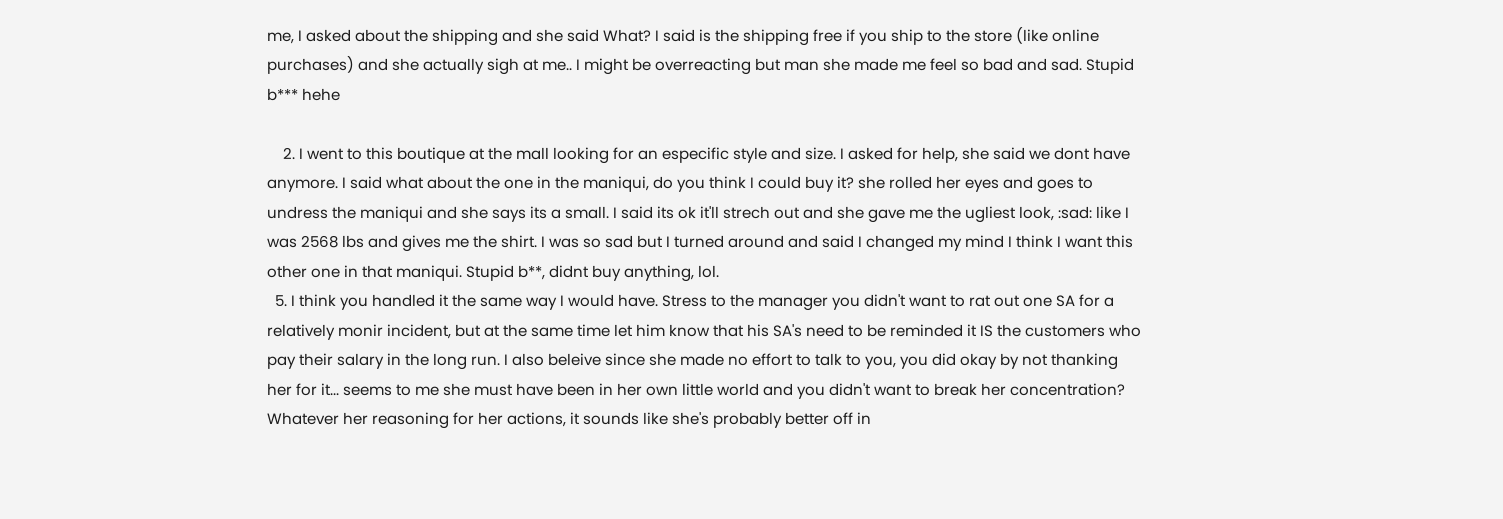me, I asked about the shipping and she said What? I said is the shipping free if you ship to the store (like online purchases) and she actually sigh at me.. I might be overreacting but man she made me feel so bad and sad. Stupid b*** hehe

    2. I went to this boutique at the mall looking for an especific style and size. I asked for help, she said we dont have anymore. I said what about the one in the maniqui, do you think I could buy it? she rolled her eyes and goes to undress the maniqui and she says its a small. I said its ok it'll strech out and she gave me the ugliest look, :sad: like I was 2568 lbs and gives me the shirt. I was so sad but I turned around and said I changed my mind I think I want this other one in that maniqui. Stupid b**, didnt buy anything, lol.
  5. I think you handled it the same way I would have. Stress to the manager you didn't want to rat out one SA for a relatively monir incident, but at the same time let him know that his SA's need to be reminded it IS the customers who pay their salary in the long run. I also beleive since she made no effort to talk to you, you did okay by not thanking her for it... seems to me she must have been in her own little world and you didn't want to break her concentration? Whatever her reasoning for her actions, it sounds like she's probably better off in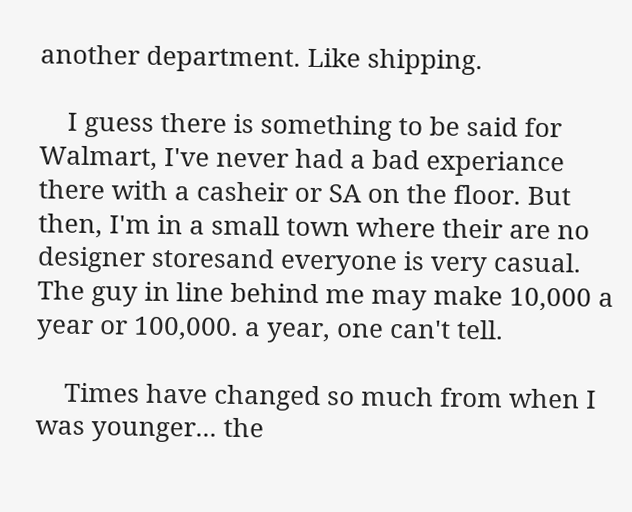another department. Like shipping.

    I guess there is something to be said for Walmart, I've never had a bad experiance there with a casheir or SA on the floor. But then, I'm in a small town where their are no designer storesand everyone is very casual. The guy in line behind me may make 10,000 a year or 100,000. a year, one can't tell.

    Times have changed so much from when I was younger... the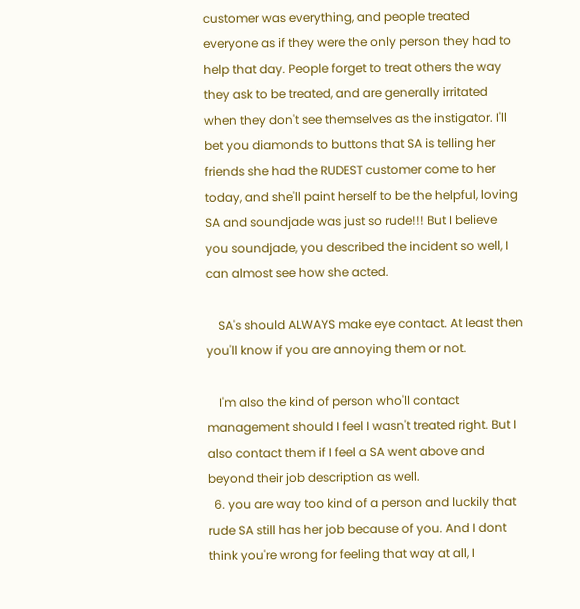customer was everything, and people treated everyone as if they were the only person they had to help that day. People forget to treat others the way they ask to be treated, and are generally irritated when they don't see themselves as the instigator. I'll bet you diamonds to buttons that SA is telling her friends she had the RUDEST customer come to her today, and she'll paint herself to be the helpful, loving SA and soundjade was just so rude!!! But I believe you soundjade, you described the incident so well, I can almost see how she acted.

    SA's should ALWAYS make eye contact. At least then you'll know if you are annoying them or not.

    I'm also the kind of person who'll contact management should I feel I wasn't treated right. But I also contact them if I feel a SA went above and beyond their job description as well.
  6. you are way too kind of a person and luckily that rude SA still has her job because of you. And I dont think you're wrong for feeling that way at all, I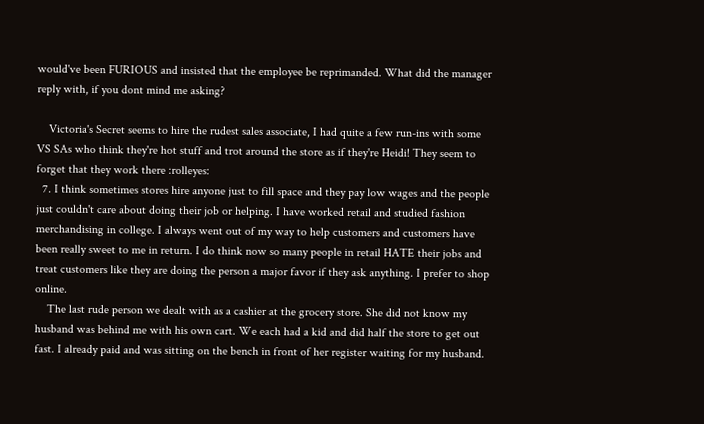would've been FURIOUS and insisted that the employee be reprimanded. What did the manager reply with, if you dont mind me asking?

    Victoria's Secret seems to hire the rudest sales associate, I had quite a few run-ins with some VS SAs who think they're hot stuff and trot around the store as if they're Heidi! They seem to forget that they work there :rolleyes:
  7. I think sometimes stores hire anyone just to fill space and they pay low wages and the people just couldn't care about doing their job or helping. I have worked retail and studied fashion merchandising in college. I always went out of my way to help customers and customers have been really sweet to me in return. I do think now so many people in retail HATE their jobs and treat customers like they are doing the person a major favor if they ask anything. I prefer to shop online.
    The last rude person we dealt with as a cashier at the grocery store. She did not know my husband was behind me with his own cart. We each had a kid and did half the store to get out fast. I already paid and was sitting on the bench in front of her register waiting for my husband.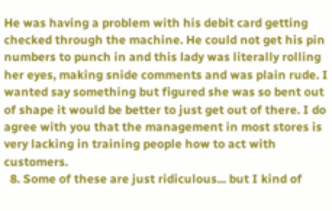He was having a problem with his debit card getting checked through the machine. He could not get his pin numbers to punch in and this lady was literally rolling her eyes, making snide comments and was plain rude. I wanted say something but figured she was so bent out of shape it would be better to just get out of there. I do agree with you that the management in most stores is very lacking in training people how to act with customers.
  8. Some of these are just ridiculous... but I kind of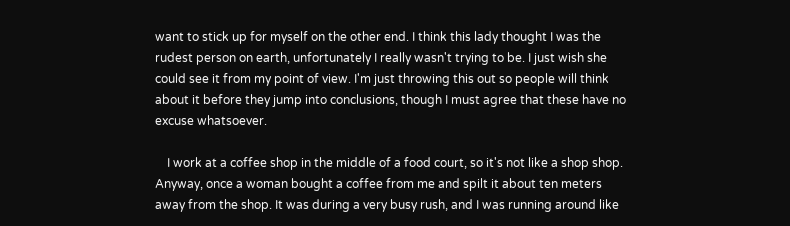want to stick up for myself on the other end. I think this lady thought I was the rudest person on earth, unfortunately I really wasn't trying to be. I just wish she could see it from my point of view. I'm just throwing this out so people will think about it before they jump into conclusions, though I must agree that these have no excuse whatsoever.

    I work at a coffee shop in the middle of a food court, so it's not like a shop shop. Anyway, once a woman bought a coffee from me and spilt it about ten meters away from the shop. It was during a very busy rush, and I was running around like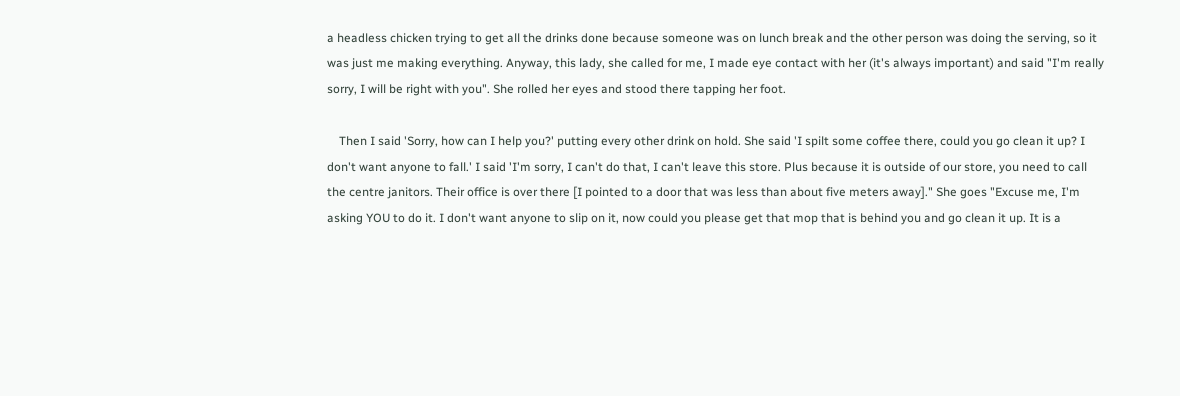a headless chicken trying to get all the drinks done because someone was on lunch break and the other person was doing the serving, so it was just me making everything. Anyway, this lady, she called for me, I made eye contact with her (it's always important) and said "I'm really sorry, I will be right with you". She rolled her eyes and stood there tapping her foot.

    Then I said 'Sorry, how can I help you?' putting every other drink on hold. She said 'I spilt some coffee there, could you go clean it up? I don't want anyone to fall.' I said 'I'm sorry, I can't do that, I can't leave this store. Plus because it is outside of our store, you need to call the centre janitors. Their office is over there [I pointed to a door that was less than about five meters away]." She goes "Excuse me, I'm asking YOU to do it. I don't want anyone to slip on it, now could you please get that mop that is behind you and go clean it up. It is a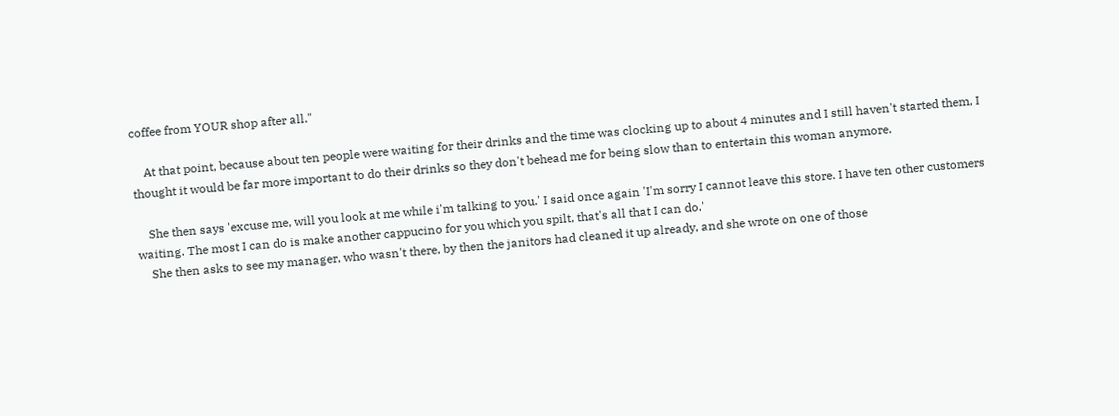coffee from YOUR shop after all."

    At that point, because about ten people were waiting for their drinks and the time was clocking up to about 4 minutes and I still haven't started them, I thought it would be far more important to do their drinks so they don't behead me for being slow than to entertain this woman anymore.

    She then says 'excuse me, will you look at me while i'm talking to you.' I said once again 'I'm sorry I cannot leave this store. I have ten other customers waiting. The most I can do is make another cappucino for you which you spilt, that's all that I can do.'
    She then asks to see my manager, who wasn't there, by then the janitors had cleaned it up already, and she wrote on one of those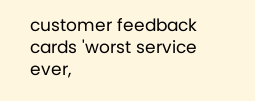customer feedback cards 'worst service ever,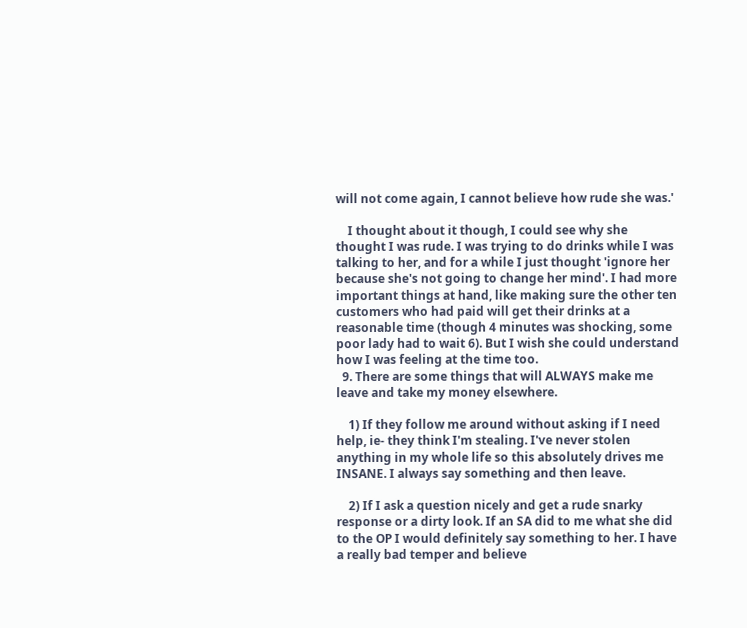will not come again, I cannot believe how rude she was.'

    I thought about it though, I could see why she thought I was rude. I was trying to do drinks while I was talking to her, and for a while I just thought 'ignore her because she's not going to change her mind'. I had more important things at hand, like making sure the other ten customers who had paid will get their drinks at a reasonable time (though 4 minutes was shocking, some poor lady had to wait 6). But I wish she could understand how I was feeling at the time too.
  9. There are some things that will ALWAYS make me leave and take my money elsewhere.

    1) If they follow me around without asking if I need help, ie- they think I'm stealing. I've never stolen anything in my whole life so this absolutely drives me INSANE. I always say something and then leave.

    2) If I ask a question nicely and get a rude snarky response or a dirty look. If an SA did to me what she did to the OP I would definitely say something to her. I have a really bad temper and believe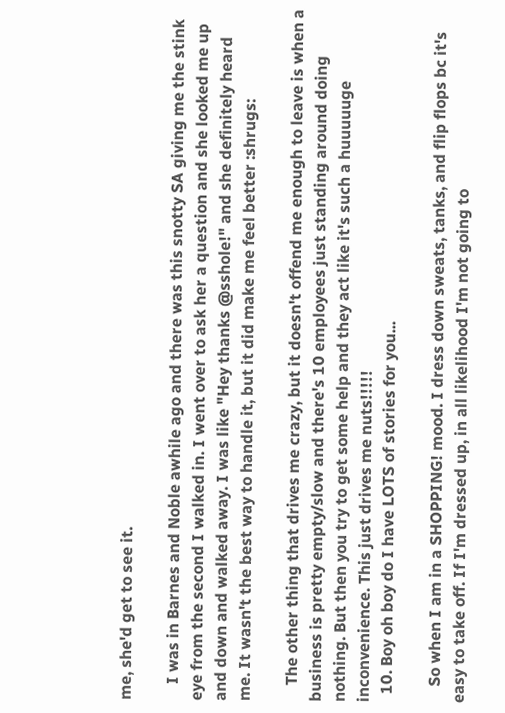me, she'd get to see it.

    I was in Barnes and Noble awhile ago and there was this snotty SA giving me the stink eye from the second I walked in. I went over to ask her a question and she looked me up and down and walked away. I was like "Hey thanks @sshole!" and she definitely heard me. It wasn't the best way to handle it, but it did make me feel better :shrugs:

    The other thing that drives me crazy, but it doesn't offend me enough to leave is when a business is pretty empty/slow and there's 10 employees just standing around doing nothing. But then you try to get some help and they act like it's such a huuuuuge inconvenience. This just drives me nuts!!!!!
  10. Boy oh boy do I have LOTS of stories for you...

    So when I am in a SHOPPING! mood. I dress down sweats, tanks, and flip flops bc it's easy to take off. If I'm dressed up, in all likelihood I'm not going to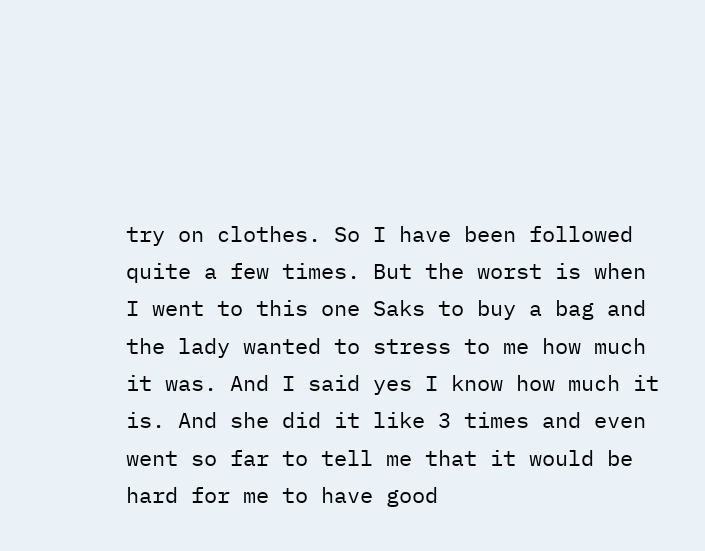try on clothes. So I have been followed quite a few times. But the worst is when I went to this one Saks to buy a bag and the lady wanted to stress to me how much it was. And I said yes I know how much it is. And she did it like 3 times and even went so far to tell me that it would be hard for me to have good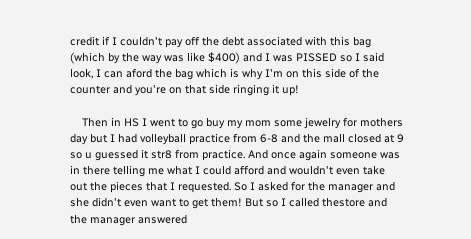credit if I couldn't pay off the debt associated with this bag (which by the way was like $400) and I was PISSED so I said look, I can aford the bag which is why I'm on this side of the counter and you're on that side ringing it up!

    Then in HS I went to go buy my mom some jewelry for mothers day but I had volleyball practice from 6-8 and the mall closed at 9 so u guessed it str8 from practice. And once again someone was in there telling me what I could afford and wouldn't even take out the pieces that I requested. So I asked for the manager and she didn't even want to get them! But so I called thestore and the manager answered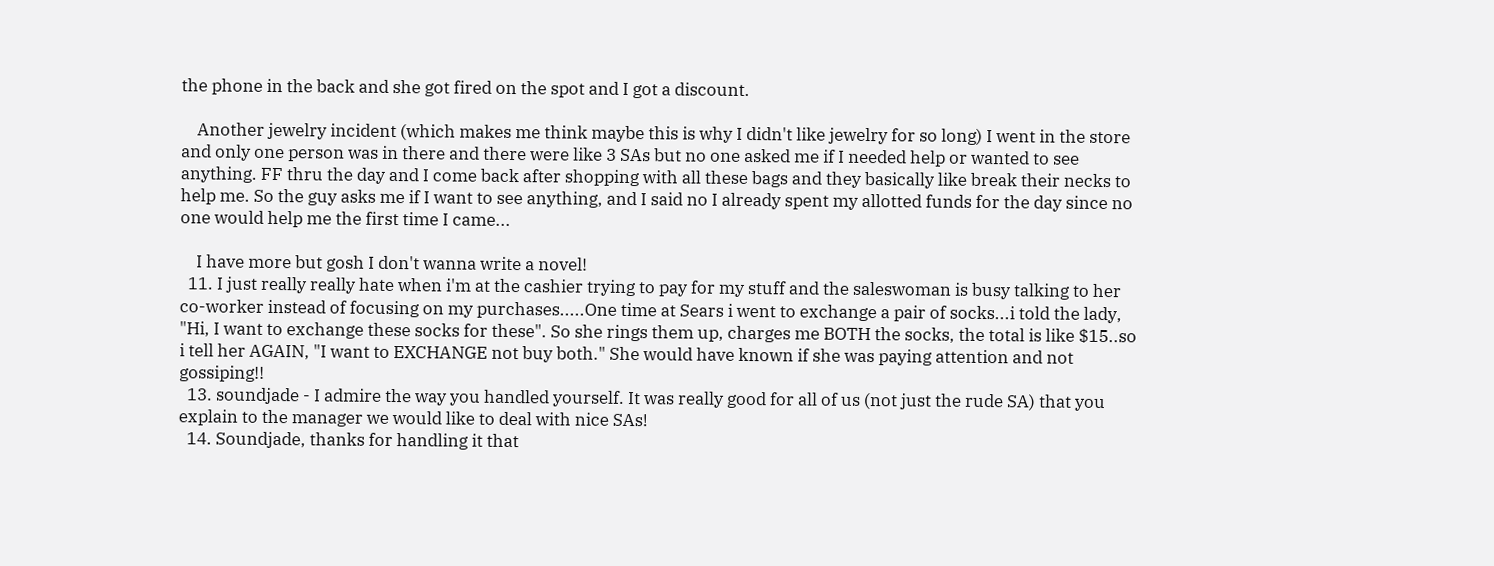the phone in the back and she got fired on the spot and I got a discount.

    Another jewelry incident (which makes me think maybe this is why I didn't like jewelry for so long) I went in the store and only one person was in there and there were like 3 SAs but no one asked me if I needed help or wanted to see anything. FF thru the day and I come back after shopping with all these bags and they basically like break their necks to help me. So the guy asks me if I want to see anything, and I said no I already spent my allotted funds for the day since no one would help me the first time I came...

    I have more but gosh I don't wanna write a novel!
  11. I just really really hate when i'm at the cashier trying to pay for my stuff and the saleswoman is busy talking to her co-worker instead of focusing on my purchases.....One time at Sears i went to exchange a pair of socks...i told the lady, "Hi, I want to exchange these socks for these". So she rings them up, charges me BOTH the socks, the total is like $15..so i tell her AGAIN, "I want to EXCHANGE not buy both." She would have known if she was paying attention and not gossiping!!
  13. soundjade - I admire the way you handled yourself. It was really good for all of us (not just the rude SA) that you explain to the manager we would like to deal with nice SAs!
  14. Soundjade, thanks for handling it that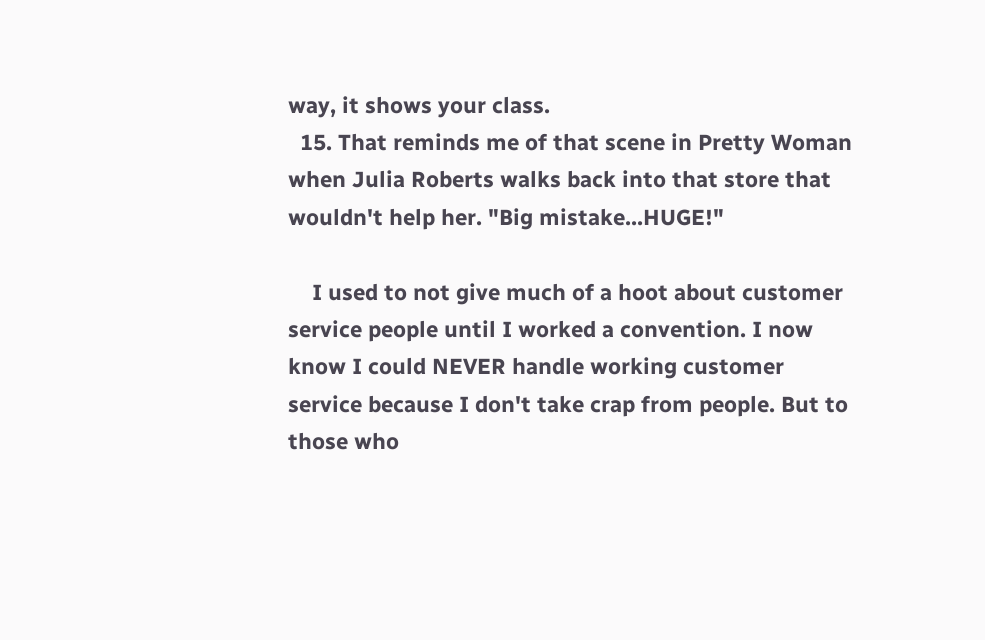way, it shows your class.
  15. That reminds me of that scene in Pretty Woman when Julia Roberts walks back into that store that wouldn't help her. "Big mistake...HUGE!"

    I used to not give much of a hoot about customer service people until I worked a convention. I now know I could NEVER handle working customer service because I don't take crap from people. But to those who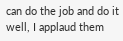can do the job and do it well, I applaud them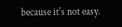because it's not easy.